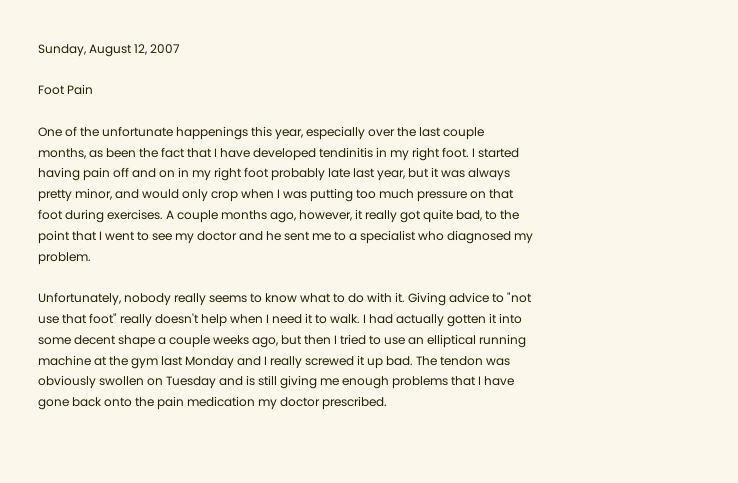Sunday, August 12, 2007

Foot Pain

One of the unfortunate happenings this year, especially over the last couple months, as been the fact that I have developed tendinitis in my right foot. I started having pain off and on in my right foot probably late last year, but it was always pretty minor, and would only crop when I was putting too much pressure on that foot during exercises. A couple months ago, however, it really got quite bad, to the point that I went to see my doctor and he sent me to a specialist who diagnosed my problem.

Unfortunately, nobody really seems to know what to do with it. Giving advice to "not use that foot" really doesn't help when I need it to walk. I had actually gotten it into some decent shape a couple weeks ago, but then I tried to use an elliptical running machine at the gym last Monday and I really screwed it up bad. The tendon was obviously swollen on Tuesday and is still giving me enough problems that I have gone back onto the pain medication my doctor prescribed.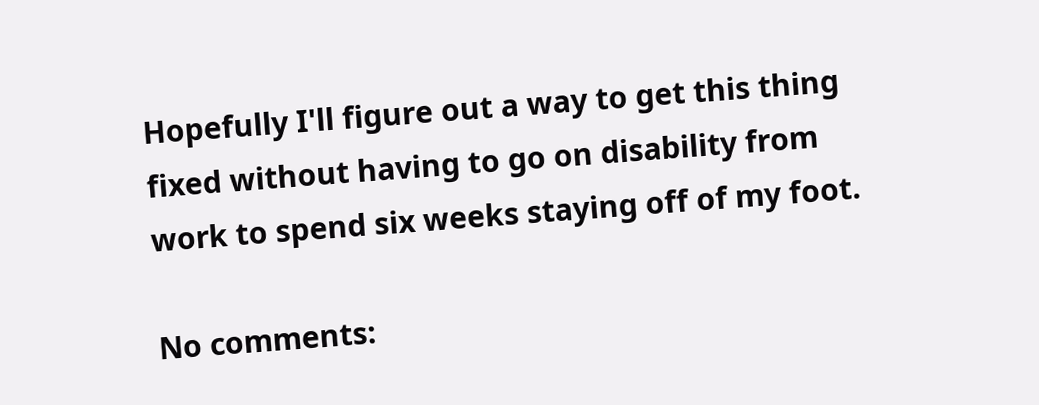Hopefully I'll figure out a way to get this thing fixed without having to go on disability from work to spend six weeks staying off of my foot.

No comments: